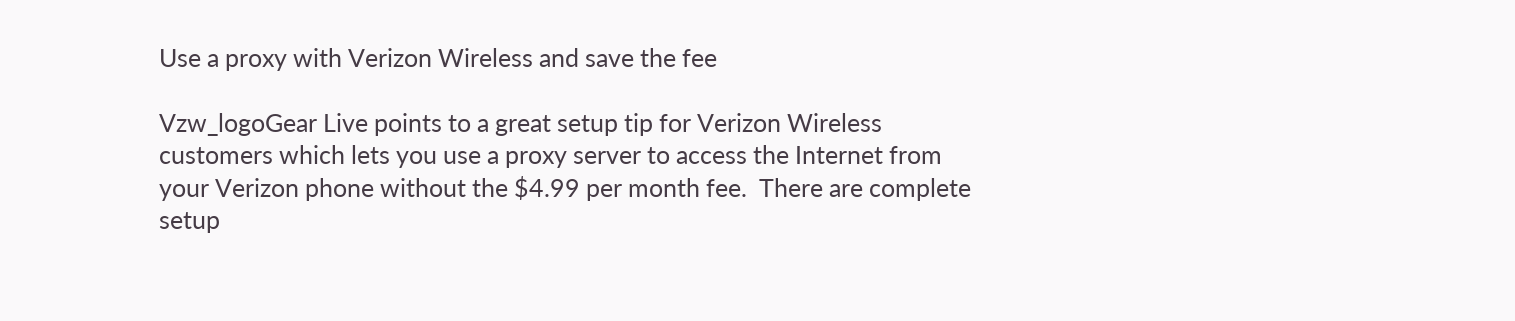Use a proxy with Verizon Wireless and save the fee

Vzw_logoGear Live points to a great setup tip for Verizon Wireless customers which lets you use a proxy server to access the Internet from your Verizon phone without the $4.99 per month fee.  There are complete setup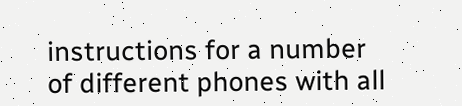instructions for a number of different phones with all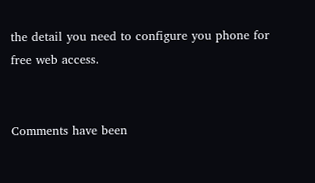the detail you need to configure you phone for free web access.


Comments have been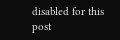disabled for this post